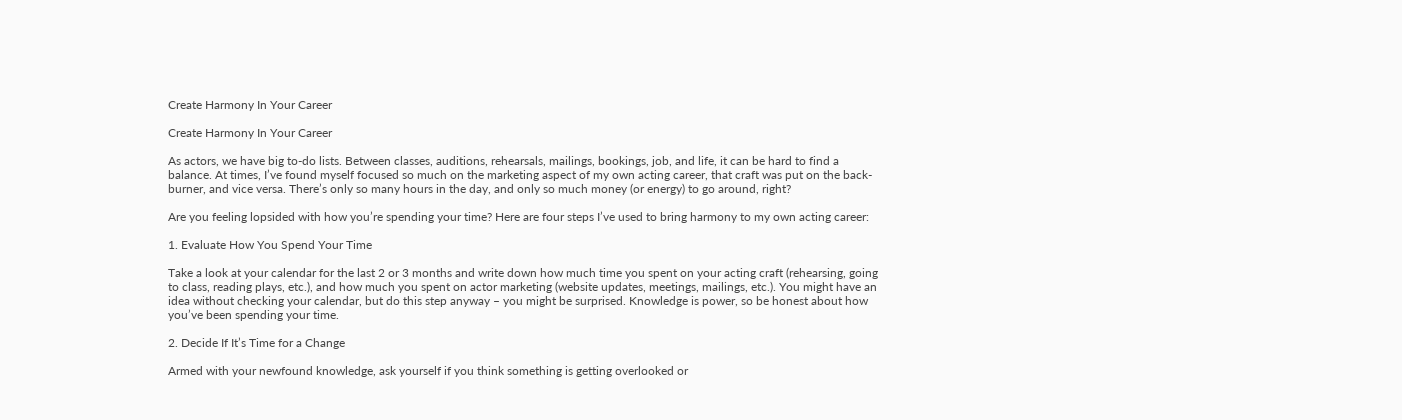Create Harmony In Your Career

Create Harmony In Your Career

As actors, we have big to-do lists. Between classes, auditions, rehearsals, mailings, bookings, job, and life, it can be hard to find a balance. At times, I’ve found myself focused so much on the marketing aspect of my own acting career, that craft was put on the back-burner, and vice versa. There’s only so many hours in the day, and only so much money (or energy) to go around, right?

Are you feeling lopsided with how you’re spending your time? Here are four steps I’ve used to bring harmony to my own acting career:

1. Evaluate How You Spend Your Time

Take a look at your calendar for the last 2 or 3 months and write down how much time you spent on your acting craft (rehearsing, going to class, reading plays, etc.), and how much you spent on actor marketing (website updates, meetings, mailings, etc.). You might have an idea without checking your calendar, but do this step anyway – you might be surprised. Knowledge is power, so be honest about how you’ve been spending your time.

2. Decide If It’s Time for a Change

Armed with your newfound knowledge, ask yourself if you think something is getting overlooked or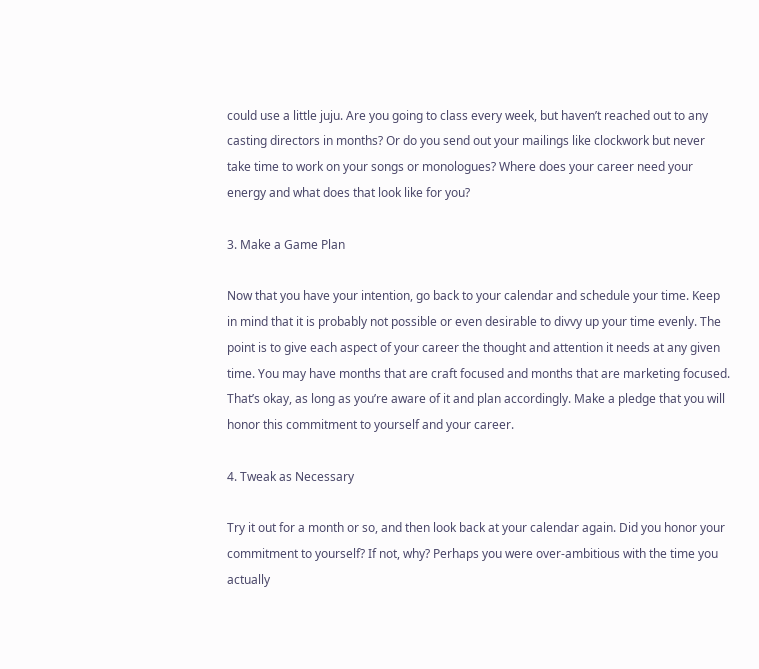could use a little juju. Are you going to class every week, but haven’t reached out to any casting directors in months? Or do you send out your mailings like clockwork but never take time to work on your songs or monologues? Where does your career need your energy and what does that look like for you?

3. Make a Game Plan

Now that you have your intention, go back to your calendar and schedule your time. Keep in mind that it is probably not possible or even desirable to divvy up your time evenly. The point is to give each aspect of your career the thought and attention it needs at any given time. You may have months that are craft focused and months that are marketing focused. That’s okay, as long as you’re aware of it and plan accordingly. Make a pledge that you will honor this commitment to yourself and your career.

4. Tweak as Necessary

Try it out for a month or so, and then look back at your calendar again. Did you honor your commitment to yourself? If not, why? Perhaps you were over-ambitious with the time you actually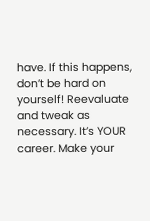have. If this happens, don’t be hard on yourself! Reevaluate and tweak as necessary. It’s YOUR career. Make your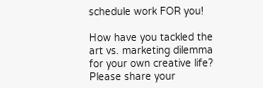schedule work FOR you!

How have you tackled the art vs. marketing dilemma for your own creative life? Please share your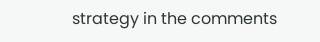strategy in the comments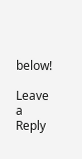below!

Leave a Reply